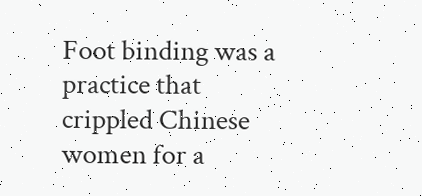Foot binding was a practice that crippled Chinese women for a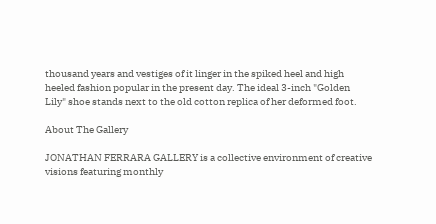thousand years and vestiges of it linger in the spiked heel and high heeled fashion popular in the present day. The ideal 3-inch "Golden Lily" shoe stands next to the old cotton replica of her deformed foot.

About The Gallery

JONATHAN FERRARA GALLERY is a collective environment of creative visions featuring monthly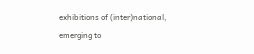exhibitions of (inter)national, emerging to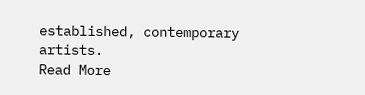established, contemporary artists.
Read More